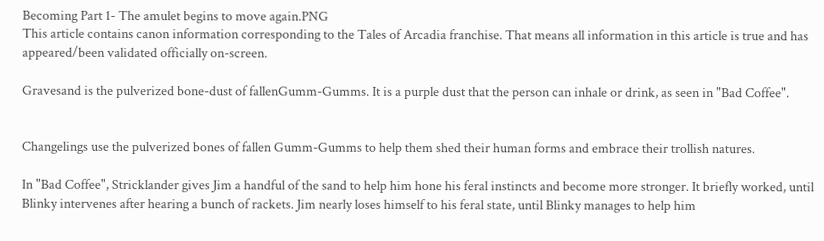Becoming Part 1- The amulet begins to move again.PNG
This article contains canon information corresponding to the Tales of Arcadia franchise. That means all information in this article is true and has appeared/been validated officially on-screen.

Gravesand is the pulverized bone-dust of fallenGumm-Gumms. It is a purple dust that the person can inhale or drink, as seen in "Bad Coffee".


Changelings use the pulverized bones of fallen Gumm-Gumms to help them shed their human forms and embrace their trollish natures.

In "Bad Coffee", Stricklander gives Jim a handful of the sand to help him hone his feral instincts and become more stronger. It briefly worked, until Blinky intervenes after hearing a bunch of rackets. Jim nearly loses himself to his feral state, until Blinky manages to help him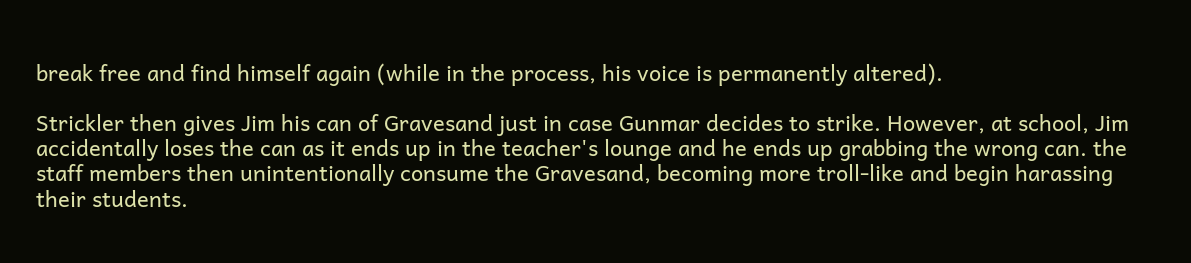break free and find himself again (while in the process, his voice is permanently altered).

Strickler then gives Jim his can of Gravesand just in case Gunmar decides to strike. However, at school, Jim accidentally loses the can as it ends up in the teacher's lounge and he ends up grabbing the wrong can. the staff members then unintentionally consume the Gravesand, becoming more troll-like and begin harassing their students.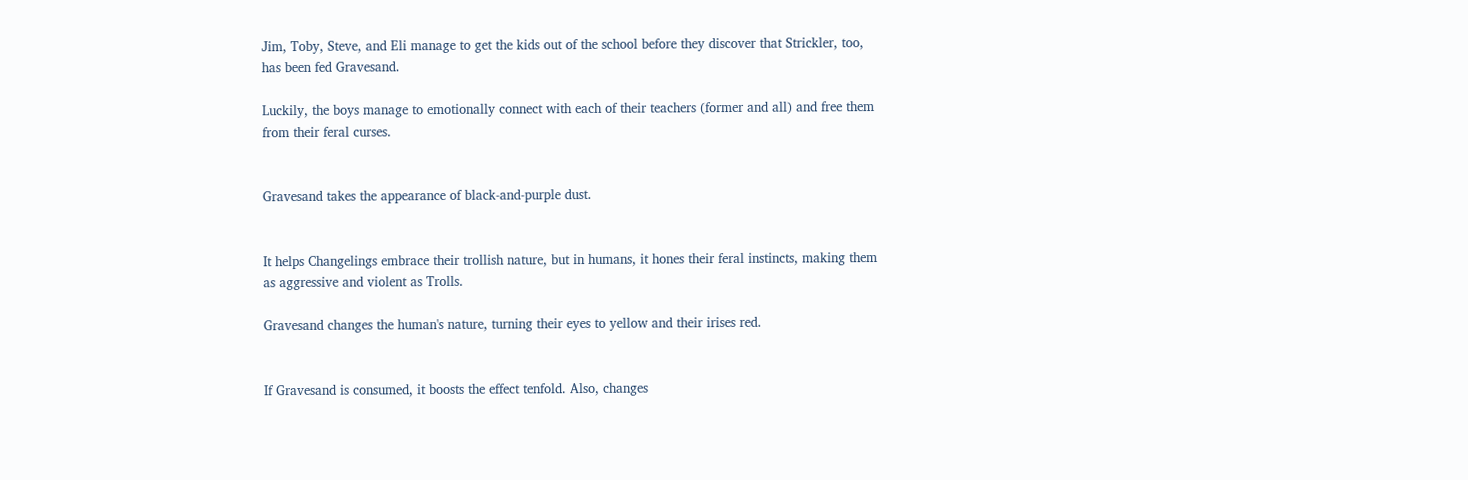Jim, Toby, Steve, and Eli manage to get the kids out of the school before they discover that Strickler, too, has been fed Gravesand.

Luckily, the boys manage to emotionally connect with each of their teachers (former and all) and free them from their feral curses.


Gravesand takes the appearance of black-and-purple dust.


It helps Changelings embrace their trollish nature, but in humans, it hones their feral instincts, making them as aggressive and violent as Trolls.

Gravesand changes the human's nature, turning their eyes to yellow and their irises red.


If Gravesand is consumed, it boosts the effect tenfold. Also, changes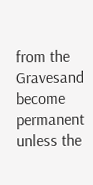from the Gravesand become permanent unless the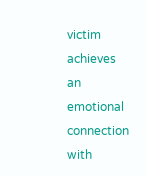victim achieves an emotional connection with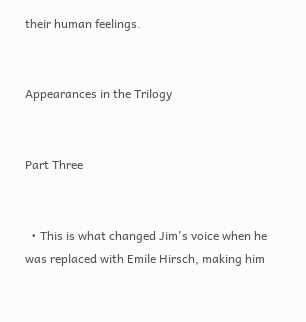their human feelings.


Appearances in the Trilogy


Part Three


  • This is what changed Jim's voice when he was replaced with Emile Hirsch, making him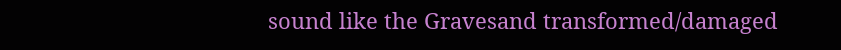sound like the Gravesand transformed/damaged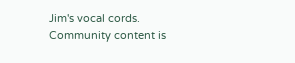Jim's vocal cords.
Community content is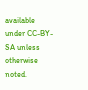available under CC-BY-SA unless otherwise noted.